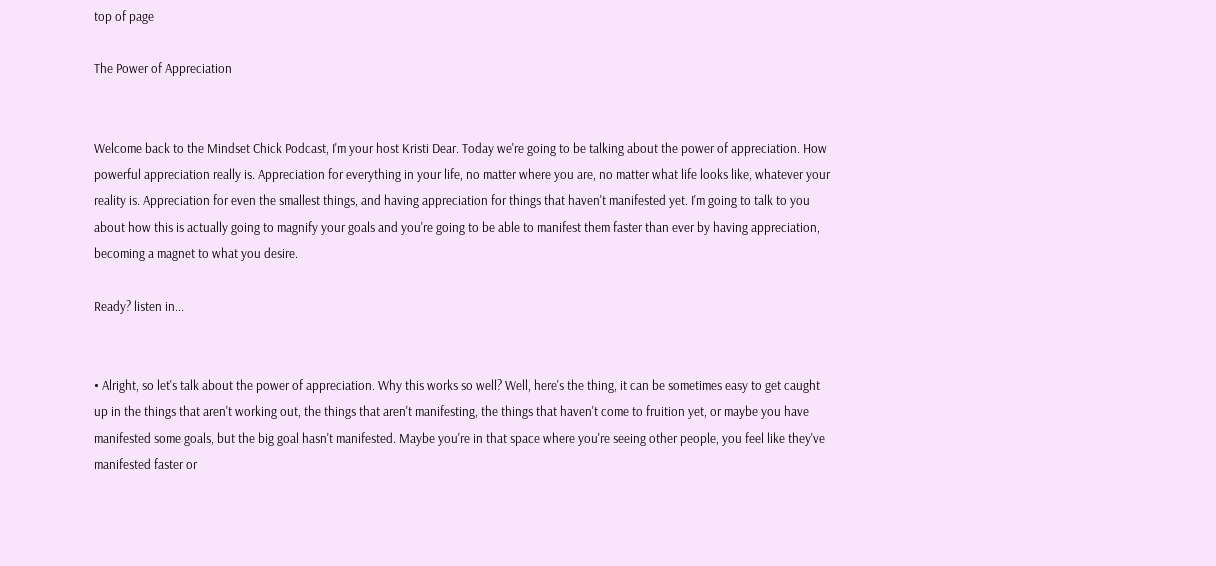top of page

The Power of Appreciation


Welcome back to the Mindset Chick Podcast, I'm your host Kristi Dear. Today we're going to be talking about the power of appreciation. How powerful appreciation really is. Appreciation for everything in your life, no matter where you are, no matter what life looks like, whatever your reality is. Appreciation for even the smallest things, and having appreciation for things that haven't manifested yet. I'm going to talk to you about how this is actually going to magnify your goals and you're going to be able to manifest them faster than ever by having appreciation, becoming a magnet to what you desire.

Ready? listen in...


• Alright, so let's talk about the power of appreciation. Why this works so well? Well, here's the thing, it can be sometimes easy to get caught up in the things that aren't working out, the things that aren't manifesting, the things that haven't come to fruition yet, or maybe you have manifested some goals, but the big goal hasn't manifested. Maybe you're in that space where you're seeing other people, you feel like they've manifested faster or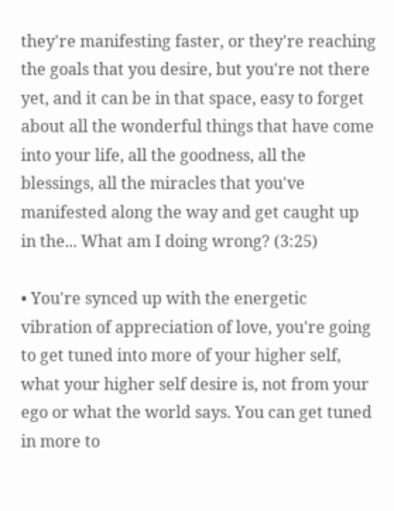they're manifesting faster, or they're reaching the goals that you desire, but you're not there yet, and it can be in that space, easy to forget about all the wonderful things that have come into your life, all the goodness, all the blessings, all the miracles that you've manifested along the way and get caught up in the... What am I doing wrong? (3:25)

• You're synced up with the energetic vibration of appreciation of love, you're going to get tuned into more of your higher self, what your higher self desire is, not from your ego or what the world says. You can get tuned in more to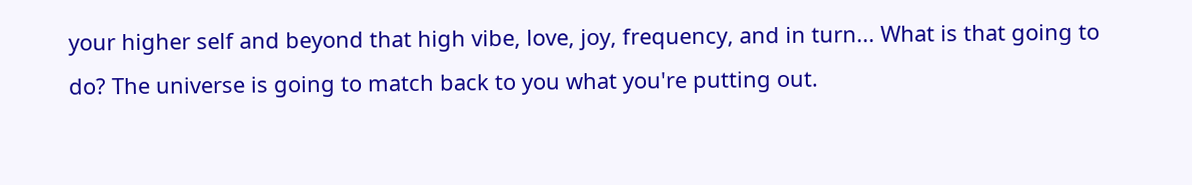your higher self and beyond that high vibe, love, joy, frequency, and in turn... What is that going to do? The universe is going to match back to you what you're putting out.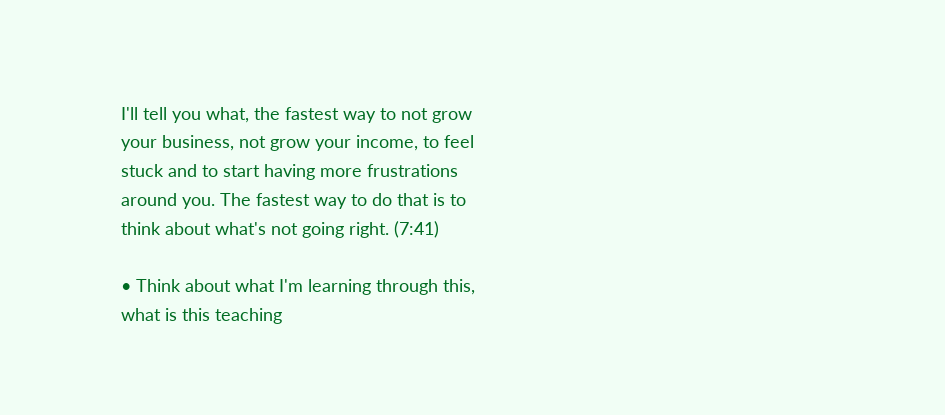I'll tell you what, the fastest way to not grow your business, not grow your income, to feel stuck and to start having more frustrations around you. The fastest way to do that is to think about what's not going right. (7:41)

• Think about what I'm learning through this, what is this teaching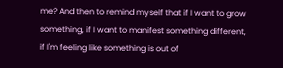me? And then to remind myself that if I want to grow something, if I want to manifest something different, if I'm feeling like something is out of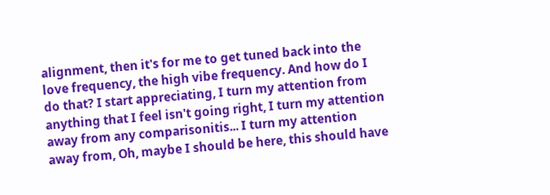alignment, then it's for me to get tuned back into the love frequency, the high vibe frequency. And how do I do that? I start appreciating, I turn my attention from anything that I feel isn't going right, I turn my attention away from any comparisonitis... I turn my attention away from, Oh, maybe I should be here, this should have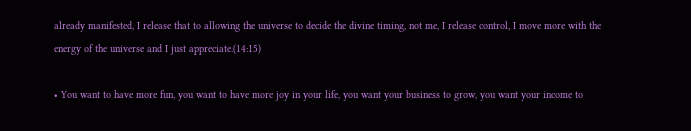already manifested, I release that to allowing the universe to decide the divine timing, not me, I release control, I move more with the energy of the universe and I just appreciate.(14:15)

• You want to have more fun, you want to have more joy in your life, you want your business to grow, you want your income to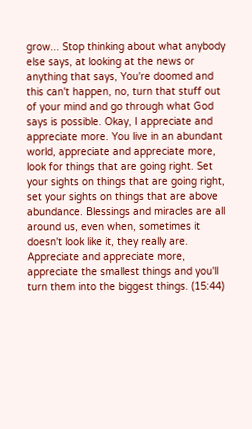grow... Stop thinking about what anybody else says, at looking at the news or anything that says, You're doomed and this can't happen, no, turn that stuff out of your mind and go through what God says is possible. Okay, I appreciate and appreciate more. You live in an abundant world, appreciate and appreciate more, look for things that are going right. Set your sights on things that are going right, set your sights on things that are above abundance. Blessings and miracles are all around us, even when, sometimes it doesn't look like it, they really are. Appreciate and appreciate more, appreciate the smallest things and you'll turn them into the biggest things. (15:44)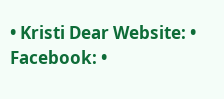• Kristi Dear Website: • Facebook: •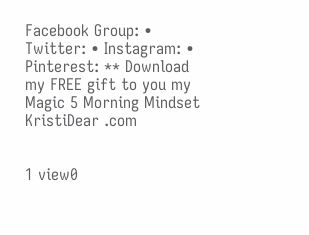Facebook Group: • Twitter: • Instagram: • Pinterest: ** Download my FREE gift to you my Magic 5 Morning Mindset KristiDear .com


1 view0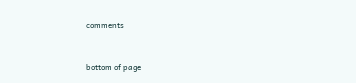comments


bottom of page